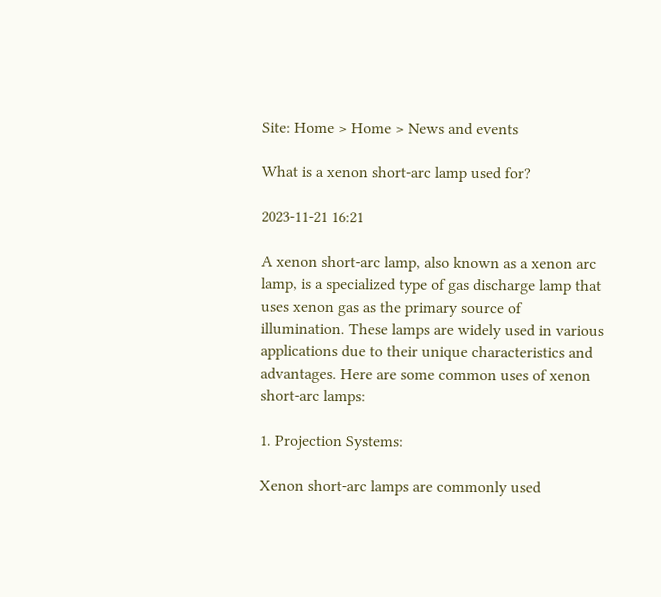Site: Home > Home > News and events

What is a xenon short-arc lamp used for?

2023-11-21 16:21

A xenon short-arc lamp, also known as a xenon arc lamp, is a specialized type of gas discharge lamp that uses xenon gas as the primary source of illumination. These lamps are widely used in various applications due to their unique characteristics and advantages. Here are some common uses of xenon short-arc lamps:

1. Projection Systems:

Xenon short-arc lamps are commonly used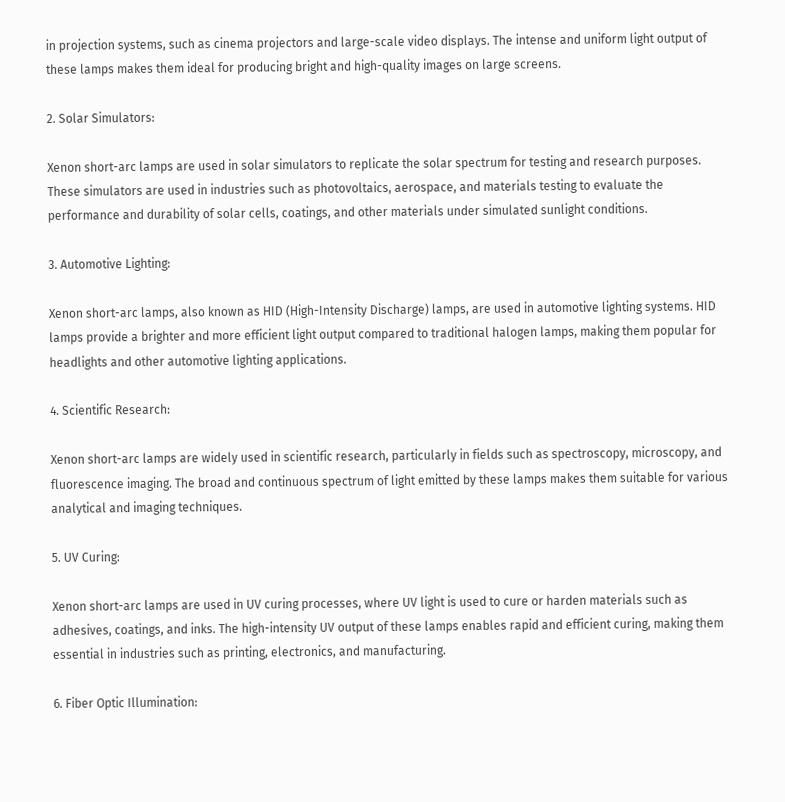in projection systems, such as cinema projectors and large-scale video displays. The intense and uniform light output of these lamps makes them ideal for producing bright and high-quality images on large screens.

2. Solar Simulators:

Xenon short-arc lamps are used in solar simulators to replicate the solar spectrum for testing and research purposes. These simulators are used in industries such as photovoltaics, aerospace, and materials testing to evaluate the performance and durability of solar cells, coatings, and other materials under simulated sunlight conditions.

3. Automotive Lighting:

Xenon short-arc lamps, also known as HID (High-Intensity Discharge) lamps, are used in automotive lighting systems. HID lamps provide a brighter and more efficient light output compared to traditional halogen lamps, making them popular for headlights and other automotive lighting applications.

4. Scientific Research:

Xenon short-arc lamps are widely used in scientific research, particularly in fields such as spectroscopy, microscopy, and fluorescence imaging. The broad and continuous spectrum of light emitted by these lamps makes them suitable for various analytical and imaging techniques.

5. UV Curing:

Xenon short-arc lamps are used in UV curing processes, where UV light is used to cure or harden materials such as adhesives, coatings, and inks. The high-intensity UV output of these lamps enables rapid and efficient curing, making them essential in industries such as printing, electronics, and manufacturing.

6. Fiber Optic Illumination: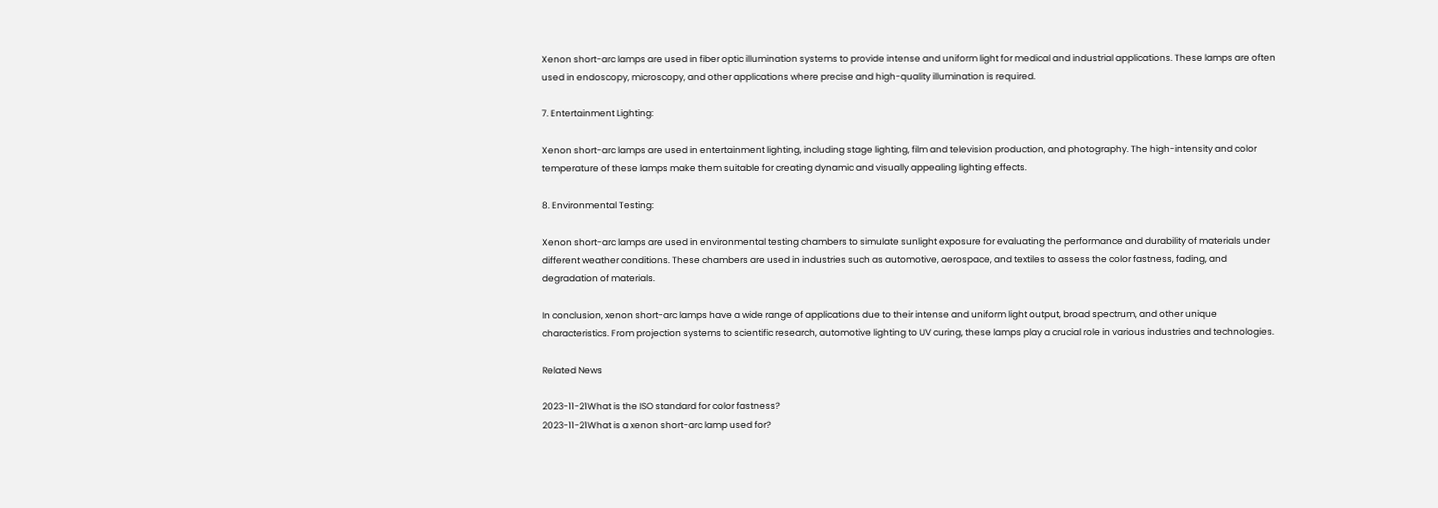Xenon short-arc lamps are used in fiber optic illumination systems to provide intense and uniform light for medical and industrial applications. These lamps are often used in endoscopy, microscopy, and other applications where precise and high-quality illumination is required.

7. Entertainment Lighting:

Xenon short-arc lamps are used in entertainment lighting, including stage lighting, film and television production, and photography. The high-intensity and color temperature of these lamps make them suitable for creating dynamic and visually appealing lighting effects.

8. Environmental Testing:

Xenon short-arc lamps are used in environmental testing chambers to simulate sunlight exposure for evaluating the performance and durability of materials under different weather conditions. These chambers are used in industries such as automotive, aerospace, and textiles to assess the color fastness, fading, and degradation of materials.

In conclusion, xenon short-arc lamps have a wide range of applications due to their intense and uniform light output, broad spectrum, and other unique characteristics. From projection systems to scientific research, automotive lighting to UV curing, these lamps play a crucial role in various industries and technologies.

Related News

2023-11-21What is the ISO standard for color fastness?
2023-11-21What is a xenon short-arc lamp used for?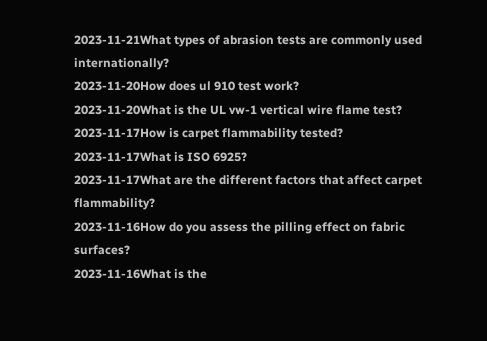2023-11-21What types of abrasion tests are commonly used internationally?
2023-11-20How does ul 910 test work?
2023-11-20What is the UL vw-1 vertical wire flame test?
2023-11-17How is carpet flammability tested?
2023-11-17What is ISO 6925?
2023-11-17What are the different factors that affect carpet flammability?
2023-11-16How do you assess the pilling effect on fabric surfaces?
2023-11-16What is the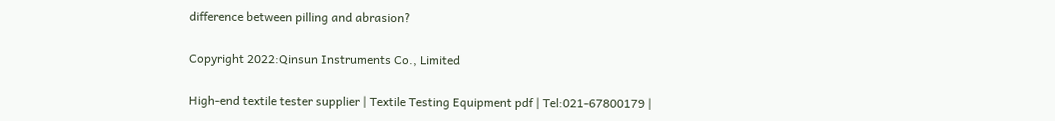difference between pilling and abrasion?

Copyright 2022:Qinsun Instruments Co., Limited

High-end textile tester supplier | Textile Testing Equipment pdf | Tel:021-67800179 |